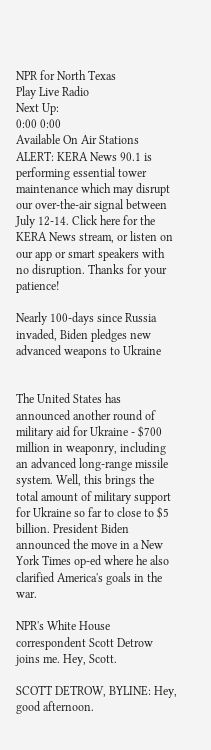NPR for North Texas
Play Live Radio
Next Up:
0:00 0:00
Available On Air Stations
ALERT: KERA News 90.1 is performing essential tower maintenance which may disrupt our over-the-air signal between July 12-14. Click here for the KERA News stream, or listen on our app or smart speakers with no disruption. Thanks for your patience!

Nearly 100-days since Russia invaded, Biden pledges new advanced weapons to Ukraine


The United States has announced another round of military aid for Ukraine - $700 million in weaponry, including an advanced long-range missile system. Well, this brings the total amount of military support for Ukraine so far to close to $5 billion. President Biden announced the move in a New York Times op-ed where he also clarified America's goals in the war.

NPR's White House correspondent Scott Detrow joins me. Hey, Scott.

SCOTT DETROW, BYLINE: Hey, good afternoon.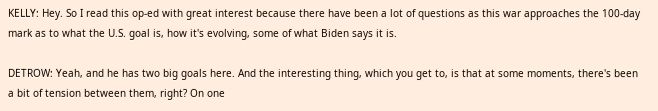KELLY: Hey. So I read this op-ed with great interest because there have been a lot of questions as this war approaches the 100-day mark as to what the U.S. goal is, how it's evolving, some of what Biden says it is.

DETROW: Yeah, and he has two big goals here. And the interesting thing, which you get to, is that at some moments, there's been a bit of tension between them, right? On one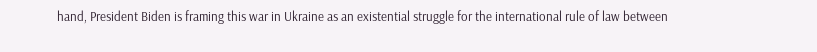hand, President Biden is framing this war in Ukraine as an existential struggle for the international rule of law between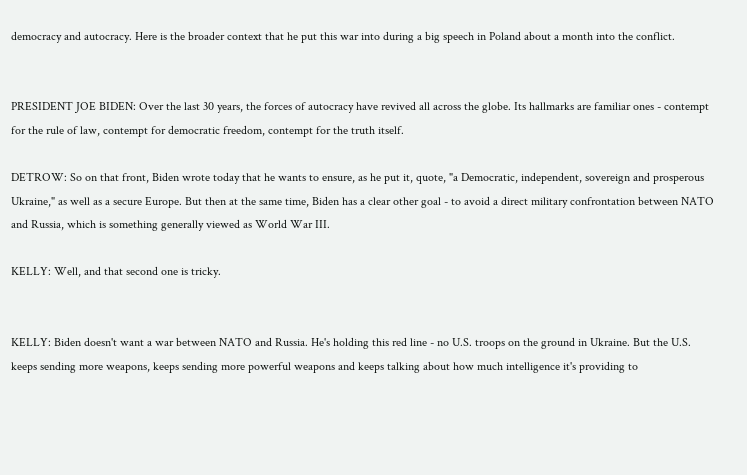democracy and autocracy. Here is the broader context that he put this war into during a big speech in Poland about a month into the conflict.


PRESIDENT JOE BIDEN: Over the last 30 years, the forces of autocracy have revived all across the globe. Its hallmarks are familiar ones - contempt for the rule of law, contempt for democratic freedom, contempt for the truth itself.

DETROW: So on that front, Biden wrote today that he wants to ensure, as he put it, quote, "a Democratic, independent, sovereign and prosperous Ukraine," as well as a secure Europe. But then at the same time, Biden has a clear other goal - to avoid a direct military confrontation between NATO and Russia, which is something generally viewed as World War III.

KELLY: Well, and that second one is tricky.


KELLY: Biden doesn't want a war between NATO and Russia. He's holding this red line - no U.S. troops on the ground in Ukraine. But the U.S. keeps sending more weapons, keeps sending more powerful weapons and keeps talking about how much intelligence it's providing to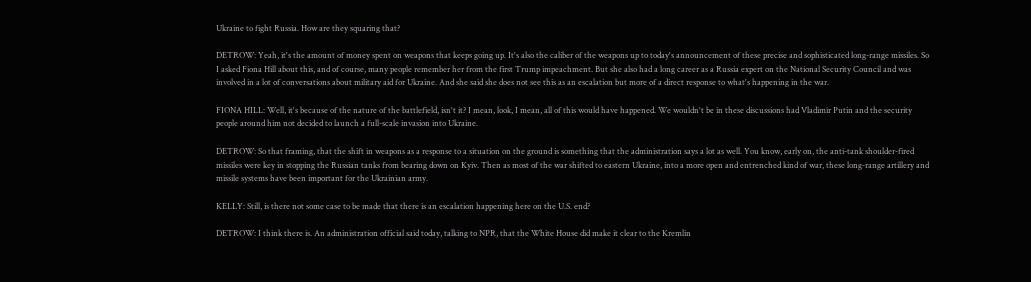Ukraine to fight Russia. How are they squaring that?

DETROW: Yeah, it's the amount of money spent on weapons that keeps going up. It's also the caliber of the weapons up to today's announcement of these precise and sophisticated long-range missiles. So I asked Fiona Hill about this, and of course, many people remember her from the first Trump impeachment. But she also had a long career as a Russia expert on the National Security Council and was involved in a lot of conversations about military aid for Ukraine. And she said she does not see this as an escalation but more of a direct response to what's happening in the war.

FIONA HILL: Well, it's because of the nature of the battlefield, isn't it? I mean, look, I mean, all of this would have happened. We wouldn't be in these discussions had Vladimir Putin and the security people around him not decided to launch a full-scale invasion into Ukraine.

DETROW: So that framing, that the shift in weapons as a response to a situation on the ground is something that the administration says a lot as well. You know, early on, the anti-tank shoulder-fired missiles were key in stopping the Russian tanks from bearing down on Kyiv. Then as most of the war shifted to eastern Ukraine, into a more open and entrenched kind of war, these long-range artillery and missile systems have been important for the Ukrainian army.

KELLY: Still, is there not some case to be made that there is an escalation happening here on the U.S. end?

DETROW: I think there is. An administration official said today, talking to NPR, that the White House did make it clear to the Kremlin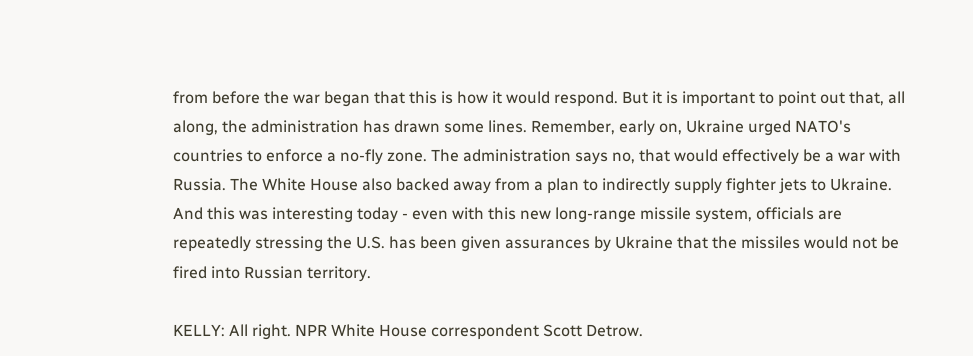from before the war began that this is how it would respond. But it is important to point out that, all along, the administration has drawn some lines. Remember, early on, Ukraine urged NATO's countries to enforce a no-fly zone. The administration says no, that would effectively be a war with Russia. The White House also backed away from a plan to indirectly supply fighter jets to Ukraine. And this was interesting today - even with this new long-range missile system, officials are repeatedly stressing the U.S. has been given assurances by Ukraine that the missiles would not be fired into Russian territory.

KELLY: All right. NPR White House correspondent Scott Detrow.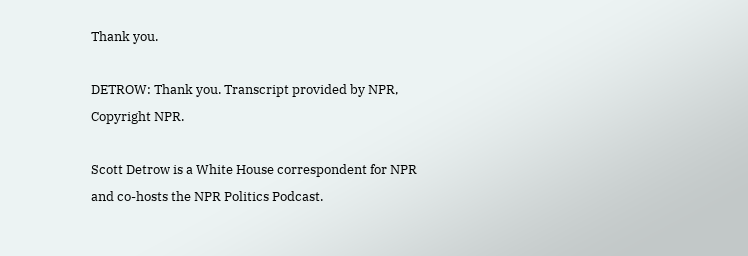Thank you.

DETROW: Thank you. Transcript provided by NPR, Copyright NPR.

Scott Detrow is a White House correspondent for NPR and co-hosts the NPR Politics Podcast.